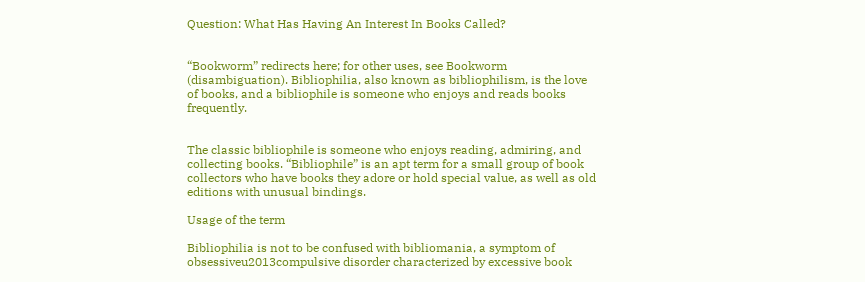Question: What Has Having An Interest In Books Called?


“Bookworm” redirects here; for other uses, see Bookworm (disambiguation). Bibliophilia, also known as bibliophilism, is the love of books, and a bibliophile is someone who enjoys and reads books frequently.


The classic bibliophile is someone who enjoys reading, admiring, and collecting books. “Bibliophile” is an apt term for a small group of book collectors who have books they adore or hold special value, as well as old editions with unusual bindings.

Usage of the term

Bibliophilia is not to be confused with bibliomania, a symptom of obsessiveu2013compulsive disorder characterized by excessive book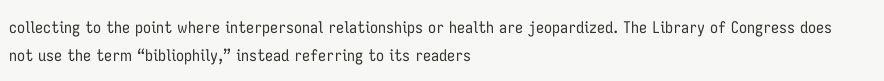collecting to the point where interpersonal relationships or health are jeopardized. The Library of Congress does not use the term “bibliophily,” instead referring to its readers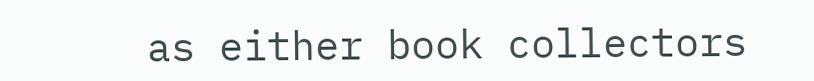as either book collectors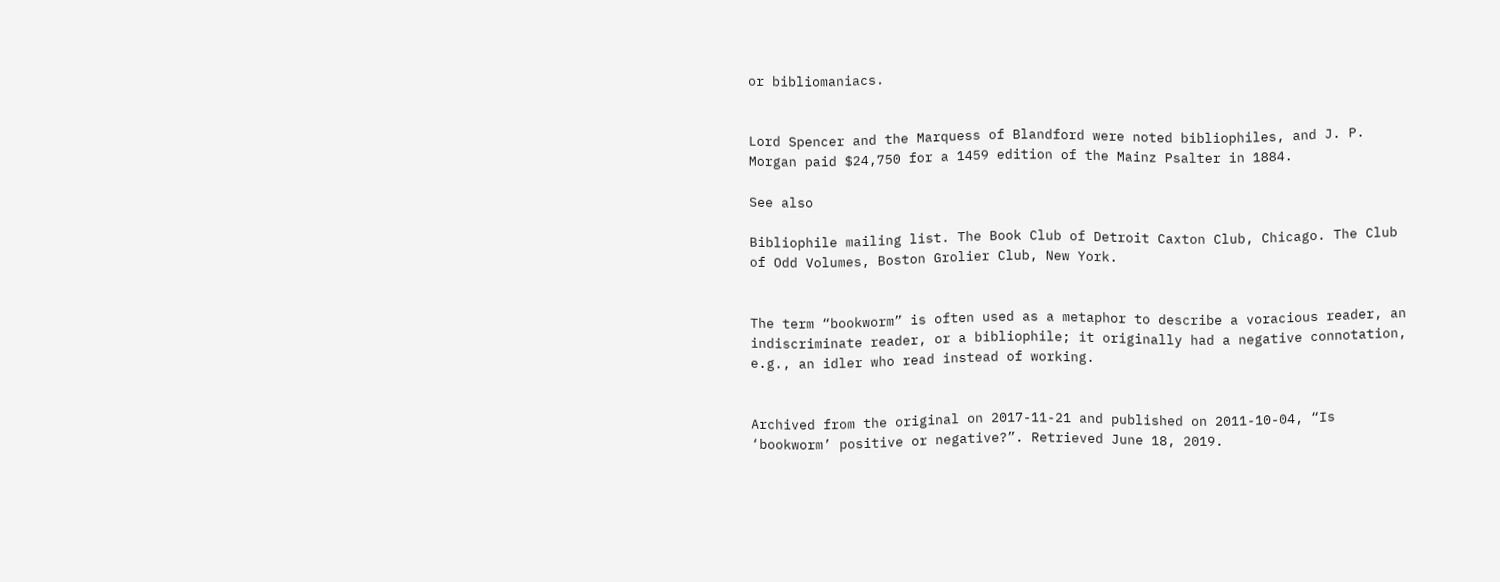or bibliomaniacs.


Lord Spencer and the Marquess of Blandford were noted bibliophiles, and J. P. Morgan paid $24,750 for a 1459 edition of the Mainz Psalter in 1884.

See also

Bibliophile mailing list. The Book Club of Detroit Caxton Club, Chicago. The Club of Odd Volumes, Boston Grolier Club, New York.


The term “bookworm” is often used as a metaphor to describe a voracious reader, an indiscriminate reader, or a bibliophile; it originally had a negative connotation, e.g., an idler who read instead of working.


Archived from the original on 2017-11-21 and published on 2011-10-04, “Is ‘bookworm’ positive or negative?”. Retrieved June 18, 2019.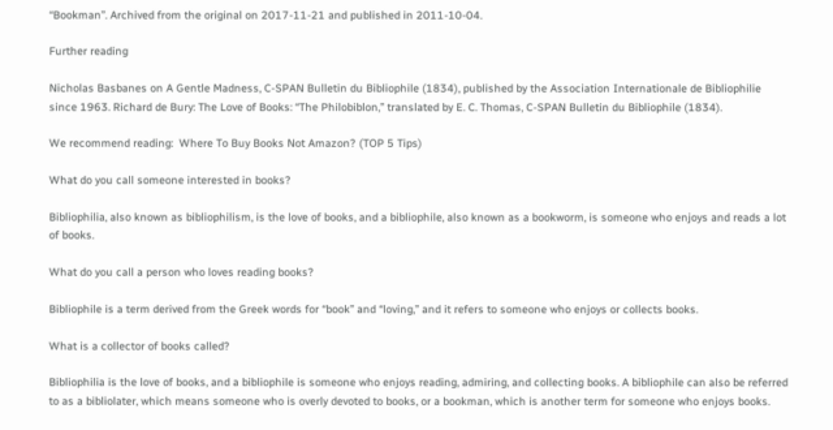“Bookman”. Archived from the original on 2017-11-21 and published in 2011-10-04.

Further reading

Nicholas Basbanes on A Gentle Madness, C-SPAN Bulletin du Bibliophile (1834), published by the Association Internationale de Bibliophilie since 1963. Richard de Bury: The Love of Books: “The Philobiblon,” translated by E. C. Thomas, C-SPAN Bulletin du Bibliophile (1834).

We recommend reading:  Where To Buy Books Not Amazon? (TOP 5 Tips)

What do you call someone interested in books?

Bibliophilia, also known as bibliophilism, is the love of books, and a bibliophile, also known as a bookworm, is someone who enjoys and reads a lot of books.

What do you call a person who loves reading books?

Bibliophile is a term derived from the Greek words for “book” and “loving,” and it refers to someone who enjoys or collects books.

What is a collector of books called?

Bibliophilia is the love of books, and a bibliophile is someone who enjoys reading, admiring, and collecting books. A bibliophile can also be referred to as a bibliolater, which means someone who is overly devoted to books, or a bookman, which is another term for someone who enjoys books.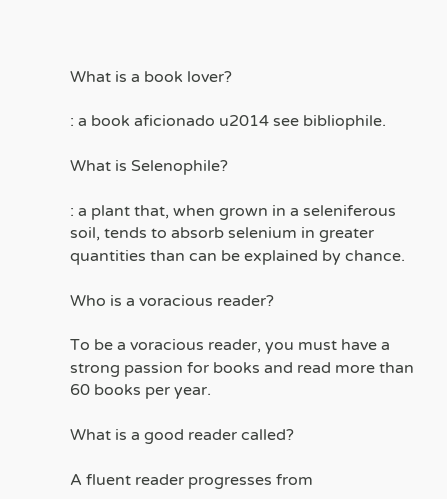What is a book lover?

: a book aficionado u2014 see bibliophile.

What is Selenophile?

: a plant that, when grown in a seleniferous soil, tends to absorb selenium in greater quantities than can be explained by chance.

Who is a voracious reader?

To be a voracious reader, you must have a strong passion for books and read more than 60 books per year.

What is a good reader called?

A fluent reader progresses from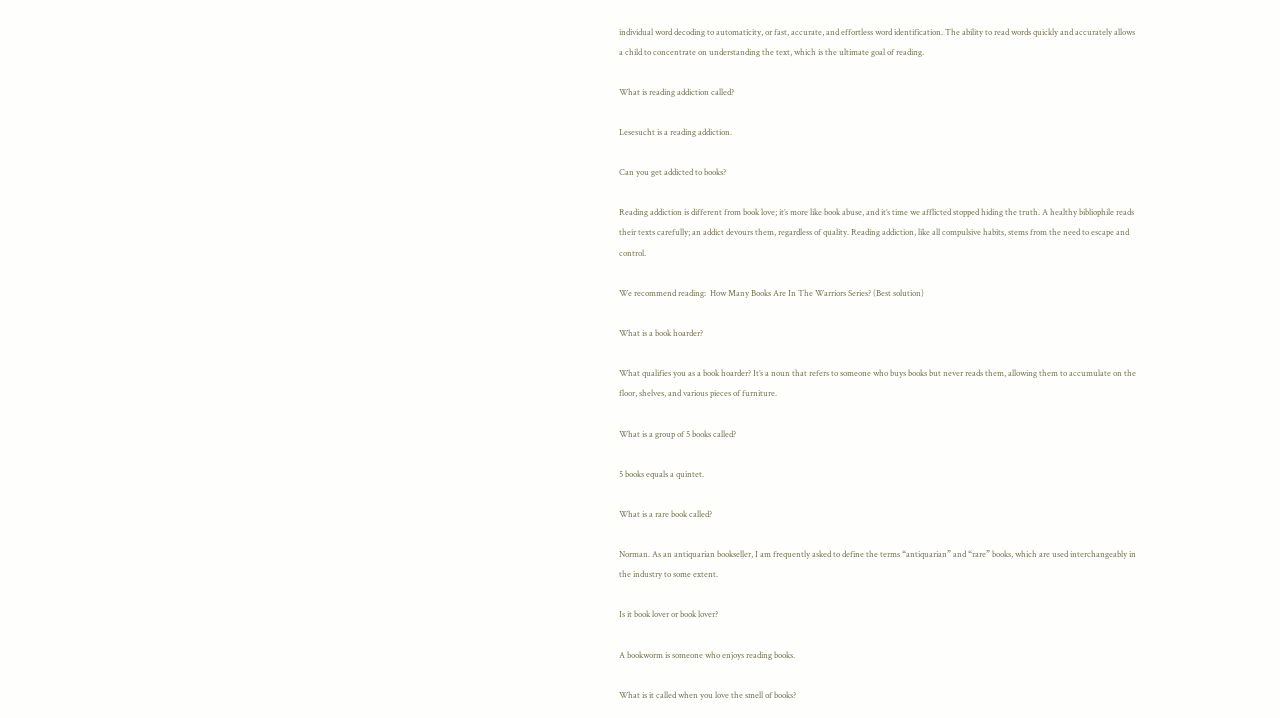individual word decoding to automaticity, or fast, accurate, and effortless word identification. The ability to read words quickly and accurately allows a child to concentrate on understanding the text, which is the ultimate goal of reading.

What is reading addiction called?

Lesesucht is a reading addiction.

Can you get addicted to books?

Reading addiction is different from book love; it’s more like book abuse, and it’s time we afflicted stopped hiding the truth. A healthy bibliophile reads their texts carefully; an addict devours them, regardless of quality. Reading addiction, like all compulsive habits, stems from the need to escape and control.

We recommend reading:  How Many Books Are In The Warriors Series? (Best solution)

What is a book hoarder?

What qualifies you as a book hoarder? It’s a noun that refers to someone who buys books but never reads them, allowing them to accumulate on the floor, shelves, and various pieces of furniture.

What is a group of 5 books called?

5 books equals a quintet.

What is a rare book called?

Norman. As an antiquarian bookseller, I am frequently asked to define the terms “antiquarian” and “rare” books, which are used interchangeably in the industry to some extent.

Is it book lover or book lover?

A bookworm is someone who enjoys reading books.

What is it called when you love the smell of books?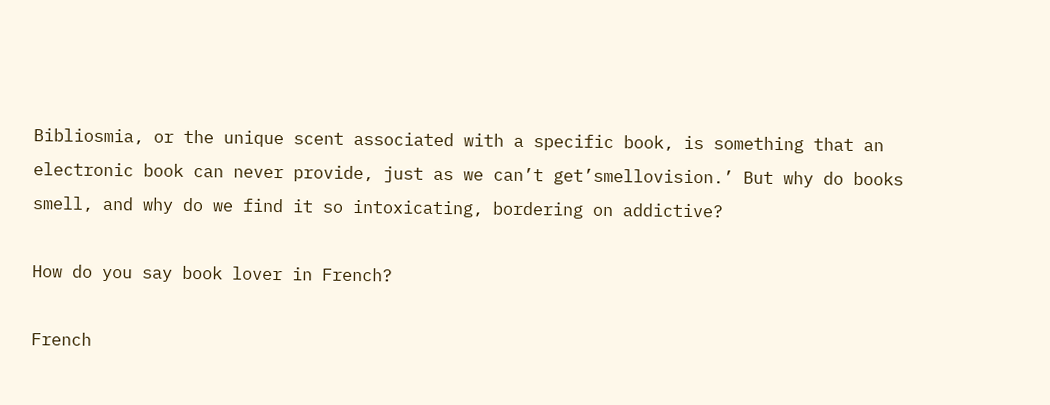Bibliosmia, or the unique scent associated with a specific book, is something that an electronic book can never provide, just as we can’t get’smellovision.’ But why do books smell, and why do we find it so intoxicating, bordering on addictive?

How do you say book lover in French?

French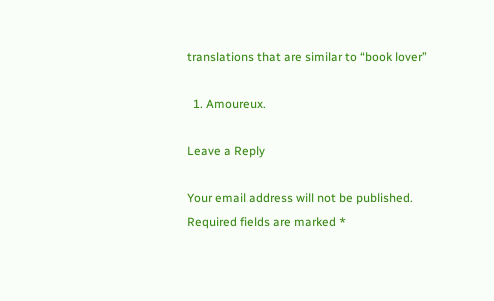translations that are similar to “book lover”

  1. Amoureux.

Leave a Reply

Your email address will not be published. Required fields are marked *